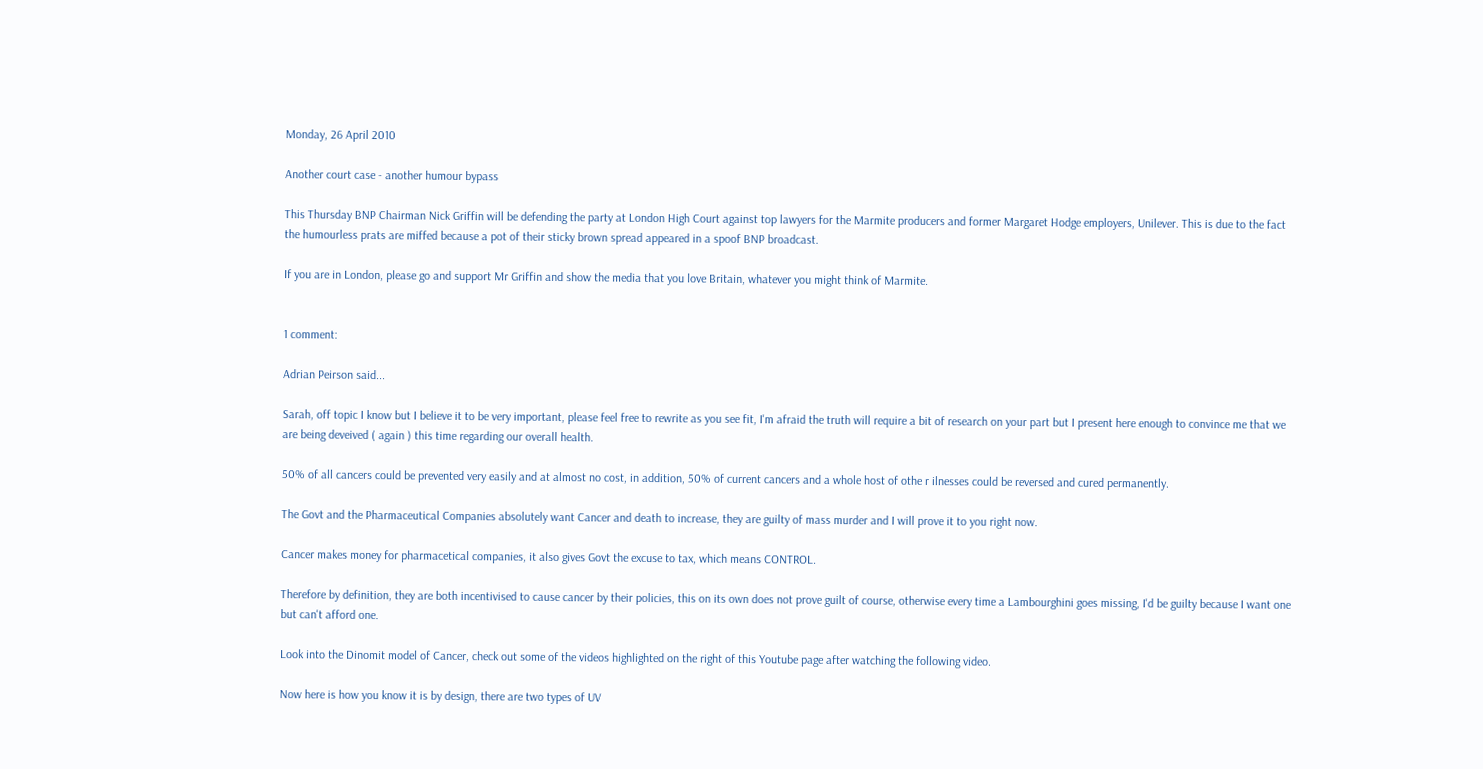Monday, 26 April 2010

Another court case - another humour bypass

This Thursday BNP Chairman Nick Griffin will be defending the party at London High Court against top lawyers for the Marmite producers and former Margaret Hodge employers, Unilever. This is due to the fact the humourless prats are miffed because a pot of their sticky brown spread appeared in a spoof BNP broadcast.

If you are in London, please go and support Mr Griffin and show the media that you love Britain, whatever you might think of Marmite.


1 comment:

Adrian Peirson said...

Sarah, off topic I know but I believe it to be very important, please feel free to rewrite as you see fit, I'm afraid the truth will require a bit of research on your part but I present here enough to convince me that we are being deveived ( again ) this time regarding our overall health.

50% of all cancers could be prevented very easily and at almost no cost, in addition, 50% of current cancers and a whole host of othe r ilnesses could be reversed and cured permanently.

The Govt and the Pharmaceutical Companies absolutely want Cancer and death to increase, they are guilty of mass murder and I will prove it to you right now.

Cancer makes money for pharmacetical companies, it also gives Govt the excuse to tax, which means CONTROL.

Therefore by definition, they are both incentivised to cause cancer by their policies, this on its own does not prove guilt of course, otherwise every time a Lambourghini goes missing, I'd be guilty because I want one but can't afford one.

Look into the Dinomit model of Cancer, check out some of the videos highlighted on the right of this Youtube page after watching the following video.

Now here is how you know it is by design, there are two types of UV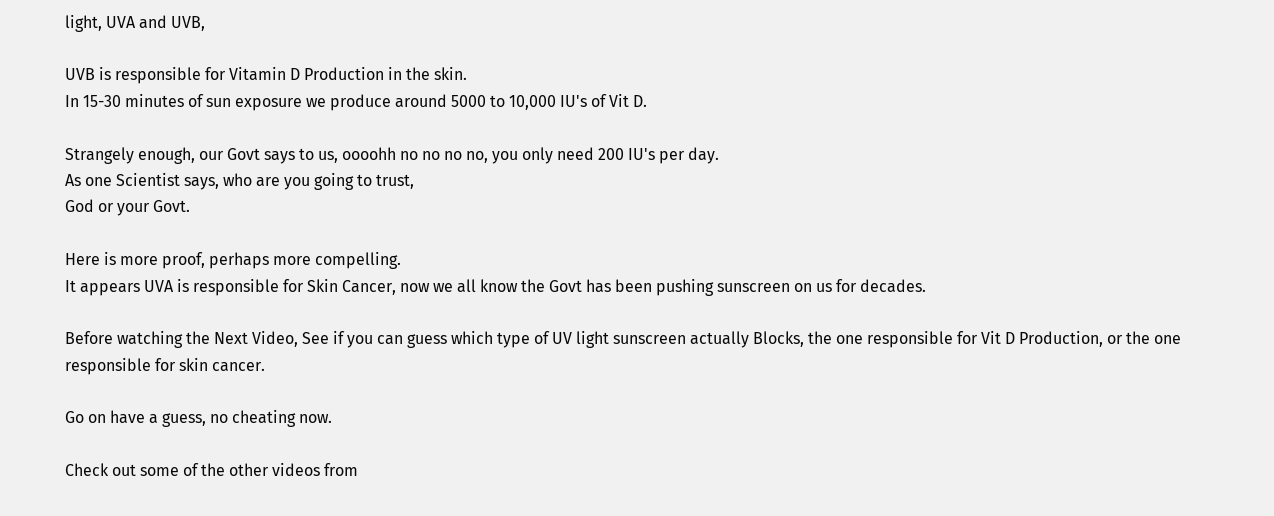light, UVA and UVB,

UVB is responsible for Vitamin D Production in the skin.
In 15-30 minutes of sun exposure we produce around 5000 to 10,000 IU's of Vit D.

Strangely enough, our Govt says to us, oooohh no no no no, you only need 200 IU's per day.
As one Scientist says, who are you going to trust,
God or your Govt.

Here is more proof, perhaps more compelling.
It appears UVA is responsible for Skin Cancer, now we all know the Govt has been pushing sunscreen on us for decades.

Before watching the Next Video, See if you can guess which type of UV light sunscreen actually Blocks, the one responsible for Vit D Production, or the one responsible for skin cancer.

Go on have a guess, no cheating now.

Check out some of the other videos from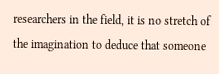researchers in the field, it is no stretch of the imagination to deduce that someone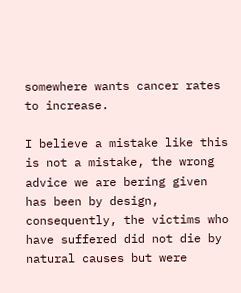somewhere wants cancer rates to increase.

I believe a mistake like this is not a mistake, the wrong advice we are bering given has been by design, consequently, the victims who have suffered did not die by natural causes but were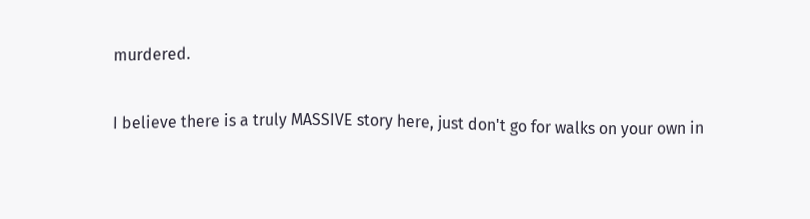murdered.

I believe there is a truly MASSIVE story here, just don't go for walks on your own in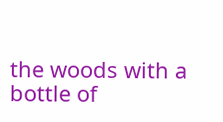the woods with a bottle of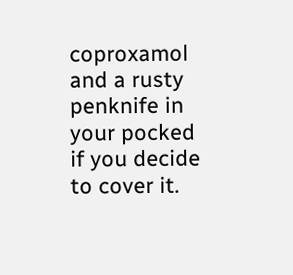coproxamol and a rusty penknife in your pocked if you decide to cover it.